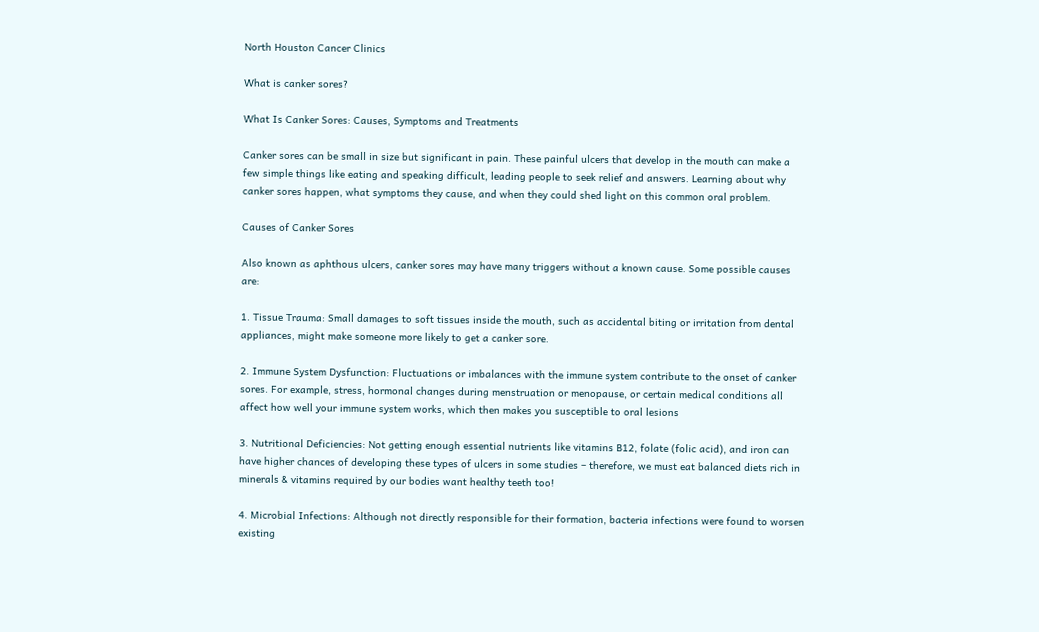North Houston Cancer Clinics

What is canker sores?

What Is Canker Sores: Causes, Symptoms and Treatments

Canker sores can be small in size but significant in pain. These painful ulcers that develop in the mouth can make a few simple things like eating and speaking difficult, leading people to seek relief and answers. Learning about why canker sores happen, what symptoms they cause, and when they could shed light on this common oral problem.

Causes of Canker Sores

Also known as aphthous ulcers, canker sores may have many triggers without a known cause. Some possible causes are:

1. Tissue Trauma: Small damages to soft tissues inside the mouth, such as accidental biting or irritation from dental appliances, might make someone more likely to get a canker sore.

2. Immune System Dysfunction: Fluctuations or imbalances with the immune system contribute to the onset of canker sores. For example, stress, hormonal changes during menstruation or menopause, or certain medical conditions all affect how well your immune system works, which then makes you susceptible to oral lesions

3. Nutritional Deficiencies: Not getting enough essential nutrients like vitamins B12, folate (folic acid), and iron can have higher chances of developing these types of ulcers in some studies – therefore, we must eat balanced diets rich in minerals & vitamins required by our bodies want healthy teeth too!

4. Microbial Infections: Although not directly responsible for their formation, bacteria infections were found to worsen existing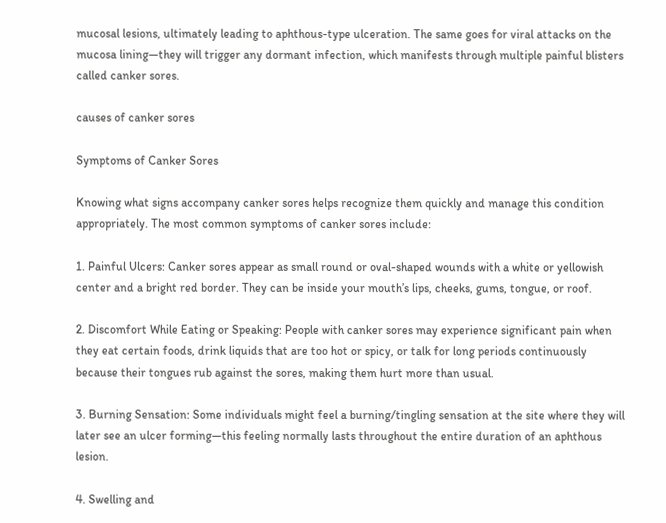mucosal lesions, ultimately leading to aphthous-type ulceration. The same goes for viral attacks on the mucosa lining—they will trigger any dormant infection, which manifests through multiple painful blisters called canker sores.

causes of canker sores

Symptoms of Canker Sores

Knowing what signs accompany canker sores helps recognize them quickly and manage this condition appropriately. The most common symptoms of canker sores include:

1. Painful Ulcers: Canker sores appear as small round or oval-shaped wounds with a white or yellowish center and a bright red border. They can be inside your mouth’s lips, cheeks, gums, tongue, or roof.

2. Discomfort While Eating or Speaking: People with canker sores may experience significant pain when they eat certain foods, drink liquids that are too hot or spicy, or talk for long periods continuously because their tongues rub against the sores, making them hurt more than usual.

3. Burning Sensation: Some individuals might feel a burning/tingling sensation at the site where they will later see an ulcer forming—this feeling normally lasts throughout the entire duration of an aphthous lesion.

4. Swelling and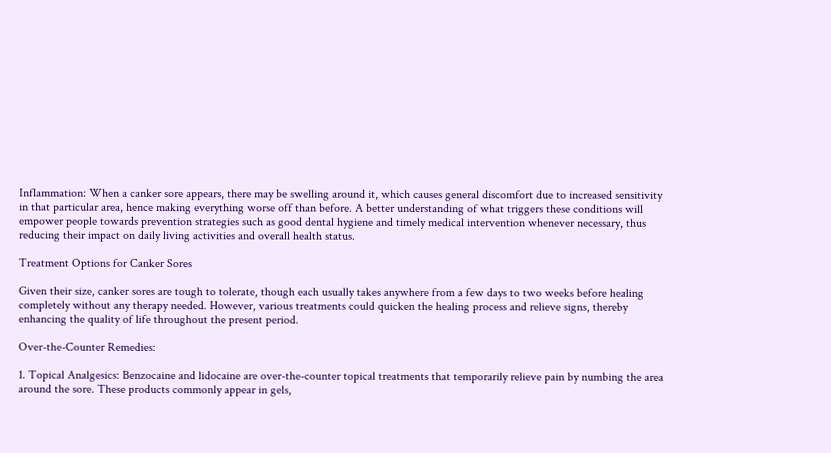Inflammation: When a canker sore appears, there may be swelling around it, which causes general discomfort due to increased sensitivity in that particular area, hence making everything worse off than before. A better understanding of what triggers these conditions will empower people towards prevention strategies such as good dental hygiene and timely medical intervention whenever necessary, thus reducing their impact on daily living activities and overall health status.

Treatment Options for Canker Sores

Given their size, canker sores are tough to tolerate, though each usually takes anywhere from a few days to two weeks before healing completely without any therapy needed. However, various treatments could quicken the healing process and relieve signs, thereby enhancing the quality of life throughout the present period.

Over-the-Counter Remedies:

1. Topical Analgesics: Benzocaine and lidocaine are over-the-counter topical treatments that temporarily relieve pain by numbing the area around the sore. These products commonly appear in gels,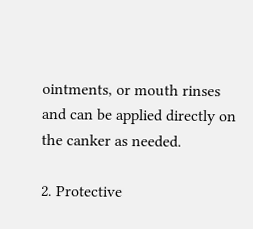ointments, or mouth rinses and can be applied directly on the canker as needed.

2. Protective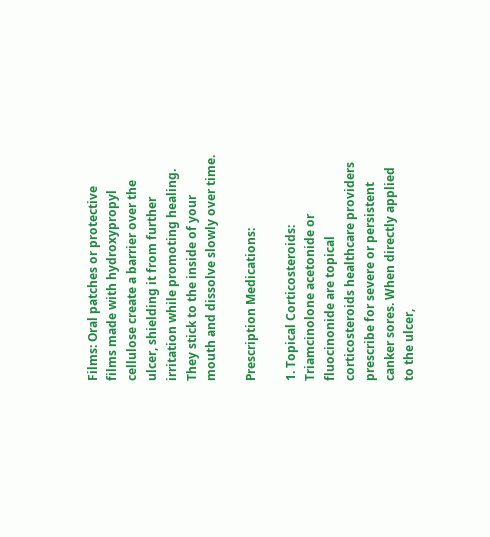Films: Oral patches or protective films made with hydroxypropyl cellulose create a barrier over the ulcer, shielding it from further irritation while promoting healing. They stick to the inside of your mouth and dissolve slowly over time.

Prescription Medications:

1. Topical Corticosteroids: Triamcinolone acetonide or fluocinonide are topical corticosteroids healthcare providers prescribe for severe or persistent canker sores. When directly applied to the ulcer,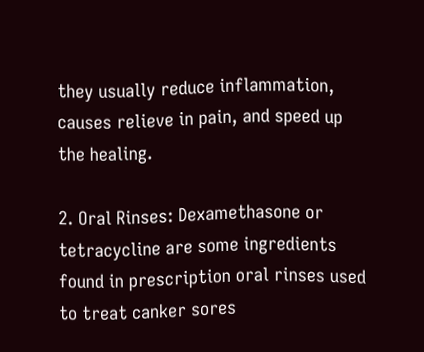they usually reduce inflammation, causes relieve in pain, and speed up the healing.

2. Oral Rinses: Dexamethasone or tetracycline are some ingredients found in prescription oral rinses used to treat canker sores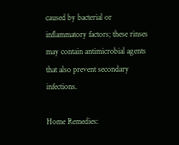caused by bacterial or inflammatory factors; these rinses may contain antimicrobial agents that also prevent secondary infections.

Home Remedies: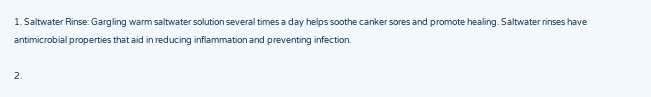1. Saltwater Rinse: Gargling warm saltwater solution several times a day helps soothe canker sores and promote healing. Saltwater rinses have antimicrobial properties that aid in reducing inflammation and preventing infection.

2.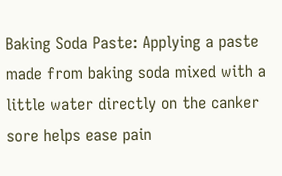Baking Soda Paste: Applying a paste made from baking soda mixed with a little water directly on the canker sore helps ease pain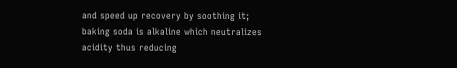and speed up recovery by soothing it; baking soda is alkaline which neutralizes acidity thus reducing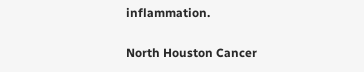inflammation.

North Houston Cancer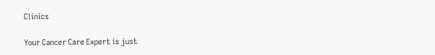Clinics

Your Cancer Care Expert is just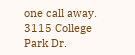one call away. 3115 College Park Dr.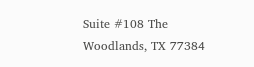Suite #108 The Woodlands, TX 77384